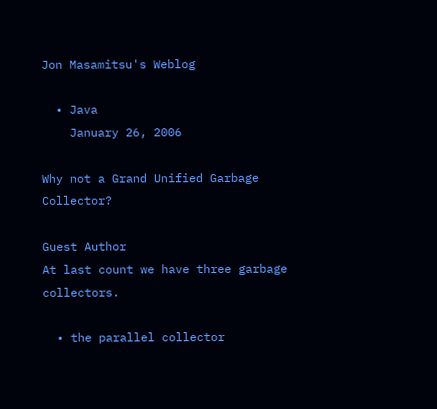Jon Masamitsu's Weblog

  • Java
    January 26, 2006

Why not a Grand Unified Garbage Collector?

Guest Author
At last count we have three garbage collectors.

  • the parallel collector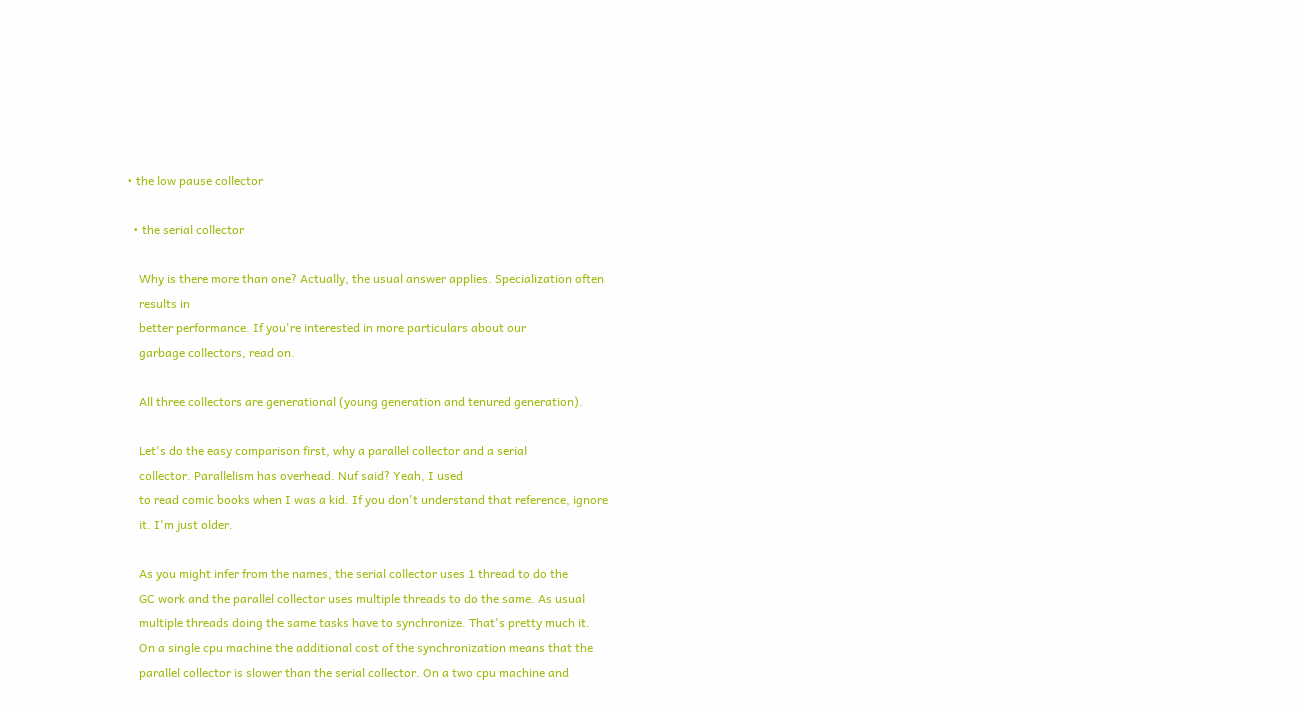• the low pause collector

  • the serial collector

    Why is there more than one? Actually, the usual answer applies. Specialization often
    results in
    better performance. If you're interested in more particulars about our
    garbage collectors, read on.

    All three collectors are generational (young generation and tenured generation).

    Let's do the easy comparison first, why a parallel collector and a serial
    collector. Parallelism has overhead. Nuf said? Yeah, I used
    to read comic books when I was a kid. If you don't understand that reference, ignore
    it. I'm just older.

    As you might infer from the names, the serial collector uses 1 thread to do the
    GC work and the parallel collector uses multiple threads to do the same. As usual
    multiple threads doing the same tasks have to synchronize. That's pretty much it.
    On a single cpu machine the additional cost of the synchronization means that the
    parallel collector is slower than the serial collector. On a two cpu machine and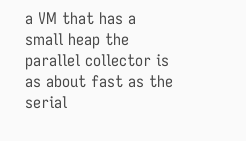a VM that has a small heap the parallel collector is as about fast as the serial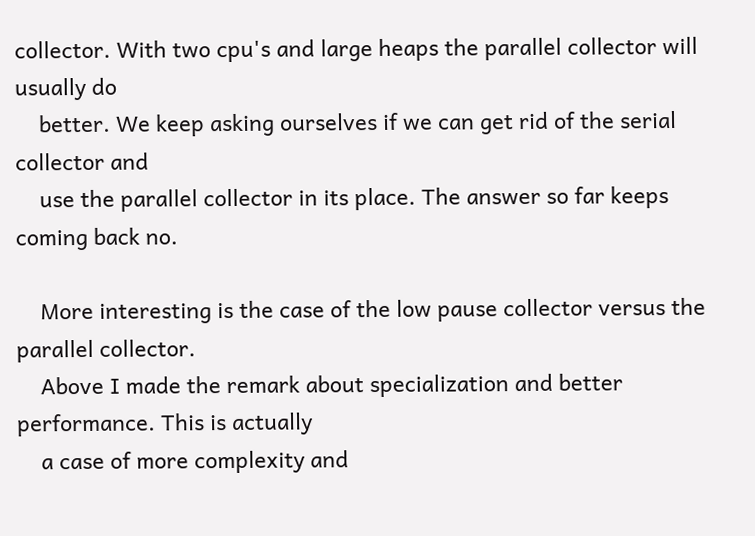collector. With two cpu's and large heaps the parallel collector will usually do
    better. We keep asking ourselves if we can get rid of the serial collector and
    use the parallel collector in its place. The answer so far keeps coming back no.

    More interesting is the case of the low pause collector versus the parallel collector.
    Above I made the remark about specialization and better performance. This is actually
    a case of more complexity and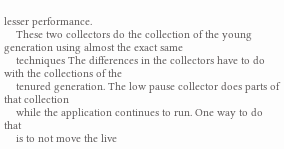lesser performance.
    These two collectors do the collection of the young generation using almost the exact same
    techniques The differences in the collectors have to do with the collections of the
    tenured generation. The low pause collector does parts of that collection
    while the application continues to run. One way to do that
    is to not move the live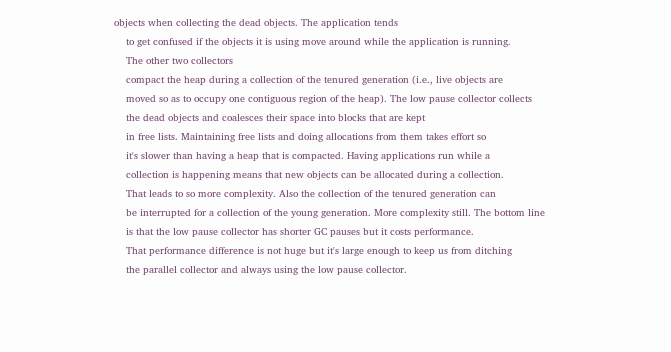objects when collecting the dead objects. The application tends
    to get confused if the objects it is using move around while the application is running.
    The other two collectors
    compact the heap during a collection of the tenured generation (i.e., live objects are
    moved so as to occupy one contiguous region of the heap). The low pause collector collects
    the dead objects and coalesces their space into blocks that are kept
    in free lists. Maintaining free lists and doing allocations from them takes effort so
    it's slower than having a heap that is compacted. Having applications run while a
    collection is happening means that new objects can be allocated during a collection.
    That leads to so more complexity. Also the collection of the tenured generation can
    be interrupted for a collection of the young generation. More complexity still. The bottom line
    is that the low pause collector has shorter GC pauses but it costs performance.
    That performance difference is not huge but it's large enough to keep us from ditching
    the parallel collector and always using the low pause collector.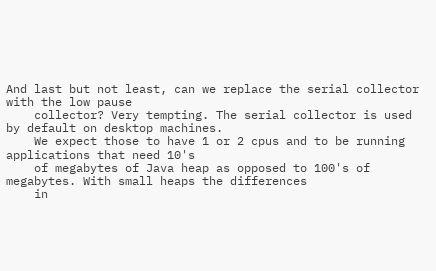And last but not least, can we replace the serial collector with the low pause
    collector? Very tempting. The serial collector is used by default on desktop machines.
    We expect those to have 1 or 2 cpus and to be running applications that need 10's
    of megabytes of Java heap as opposed to 100's of megabytes. With small heaps the differences
    in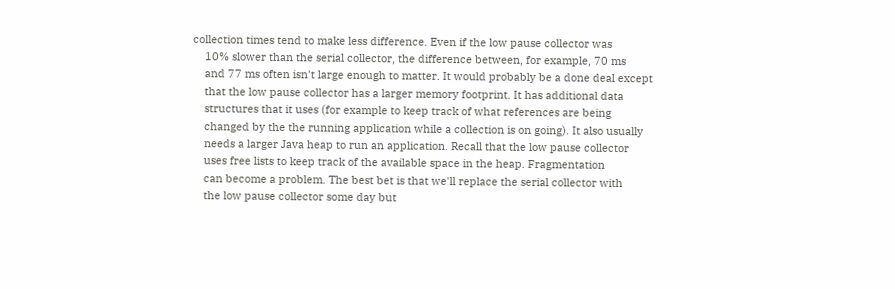collection times tend to make less difference. Even if the low pause collector was
    10% slower than the serial collector, the difference between, for example, 70 ms
    and 77 ms often isn't large enough to matter. It would probably be a done deal except
    that the low pause collector has a larger memory footprint. It has additional data
    structures that it uses (for example to keep track of what references are being
    changed by the the running application while a collection is on going). It also usually
    needs a larger Java heap to run an application. Recall that the low pause collector
    uses free lists to keep track of the available space in the heap. Fragmentation
    can become a problem. The best bet is that we'll replace the serial collector with
    the low pause collector some day but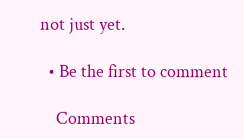not just yet.

  • Be the first to comment

    Comments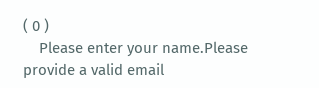( 0 )
    Please enter your name.Please provide a valid email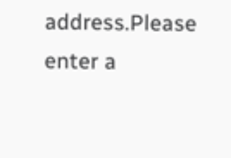address.Please enter a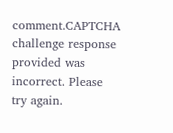comment.CAPTCHA challenge response provided was incorrect. Please try again.